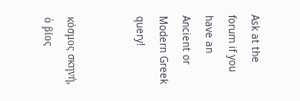Ask at the forum if you have an Ancient or Modern Greek query!


κόσμος σκηνή, ὁ βίος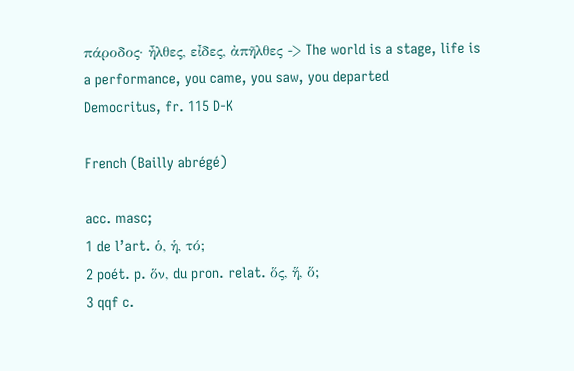πάροδος· ἦλθες, εἶδες, ἀπῆλθες -> The world is a stage, life is a performance, you came, you saw, you departed
Democritus, fr. 115 D-K

French (Bailly abrégé)

acc. masc;
1 de l’art. ὁ, ἡ, τό;
2 poét. p. ὅν, du pron. relat. ὅς, ἥ, ὅ;
3 qqf c.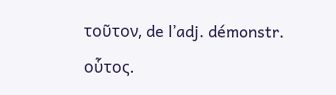τοῦτον, de l’adj. démonstr. οὗτος.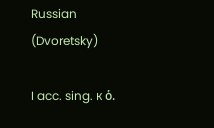Russian (Dvoretsky)

I acc. sing. к ὁ.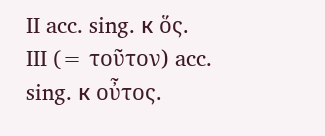II acc. sing. к ὅς.
III (= τοῦτον) acc. sing. к οὖτος.